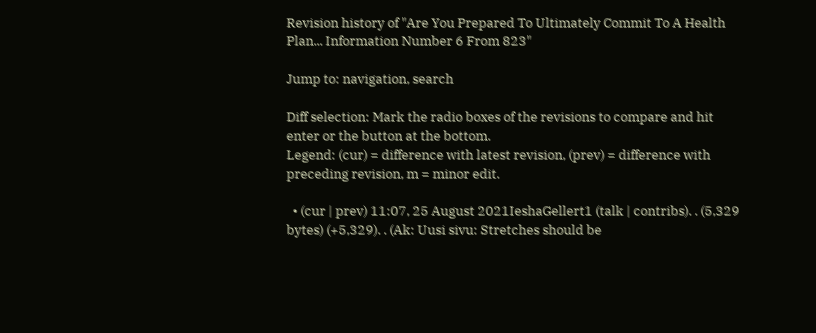Revision history of "Are You Prepared To Ultimately Commit To A Health Plan... Information Number 6 From 823"

Jump to: navigation, search

Diff selection: Mark the radio boxes of the revisions to compare and hit enter or the button at the bottom.
Legend: (cur) = difference with latest revision, (prev) = difference with preceding revision, m = minor edit.

  • (cur | prev) 11:07, 25 August 2021IeshaGellert1 (talk | contribs). . (5,329 bytes) (+5,329). . (Ak: Uusi sivu: Stretches should be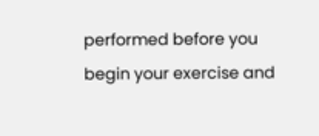performed before you begin your exercise and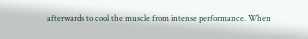afterwards to cool the muscle from intense performance. When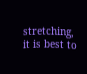stretching, it is best to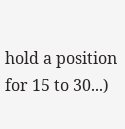hold a position for 15 to 30...)